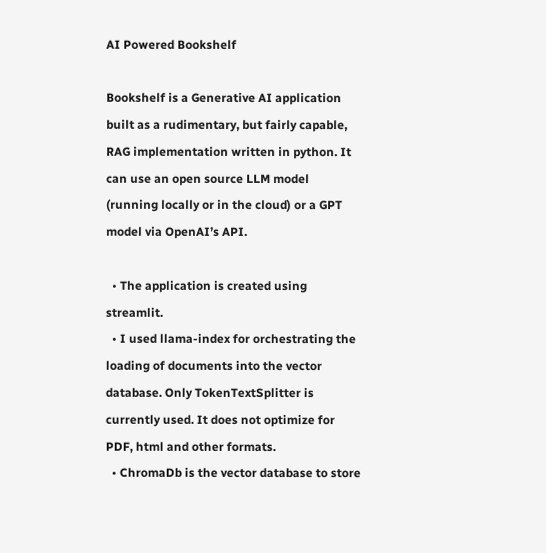AI Powered Bookshelf

Bookshelf is a Generative AI application built as a rudimentary, but fairly capable, RAG implementation written in python. It can use an open source LLM model (running locally or in the cloud) or a GPT model via OpenAI’s API.

  • The application is created using streamlit.
  • I used llama-index for orchestrating the loading of documents into the vector database. Only TokenTextSplitter is currently used. It does not optimize for PDF, html and other formats.
  • ChromaDb is the vector database to store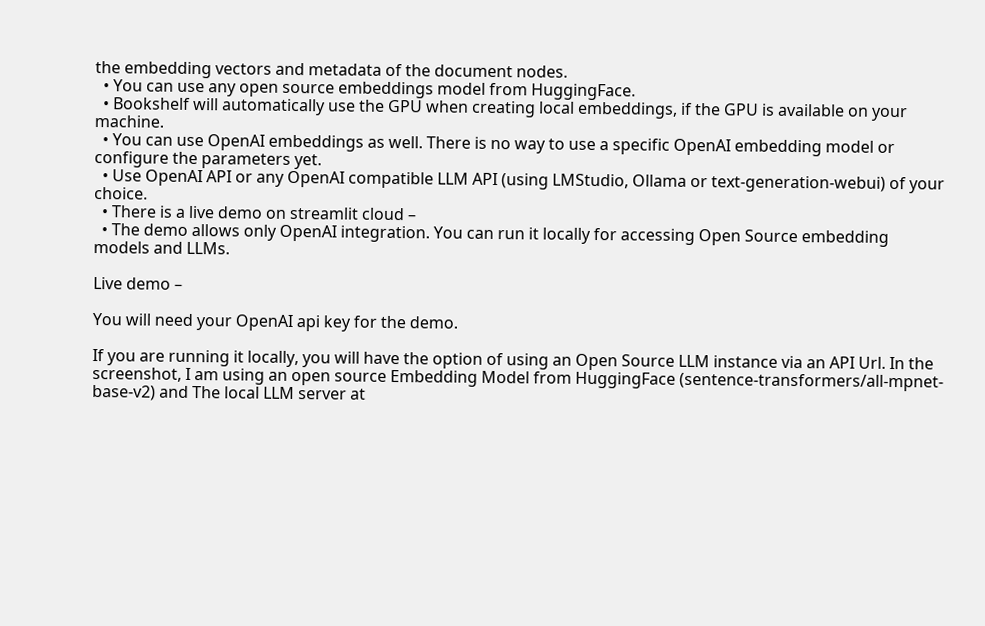the embedding vectors and metadata of the document nodes.
  • You can use any open source embeddings model from HuggingFace.
  • Bookshelf will automatically use the GPU when creating local embeddings, if the GPU is available on your machine.
  • You can use OpenAI embeddings as well. There is no way to use a specific OpenAI embedding model or configure the parameters yet.
  • Use OpenAI API or any OpenAI compatible LLM API (using LMStudio, Ollama or text-generation-webui) of your choice.
  • There is a live demo on streamlit cloud –
  • The demo allows only OpenAI integration. You can run it locally for accessing Open Source embedding models and LLMs.

Live demo –

You will need your OpenAI api key for the demo.

If you are running it locally, you will have the option of using an Open Source LLM instance via an API Url. In the screenshot, I am using an open source Embedding Model from HuggingFace (sentence-transformers/all-mpnet-base-v2) and The local LLM server at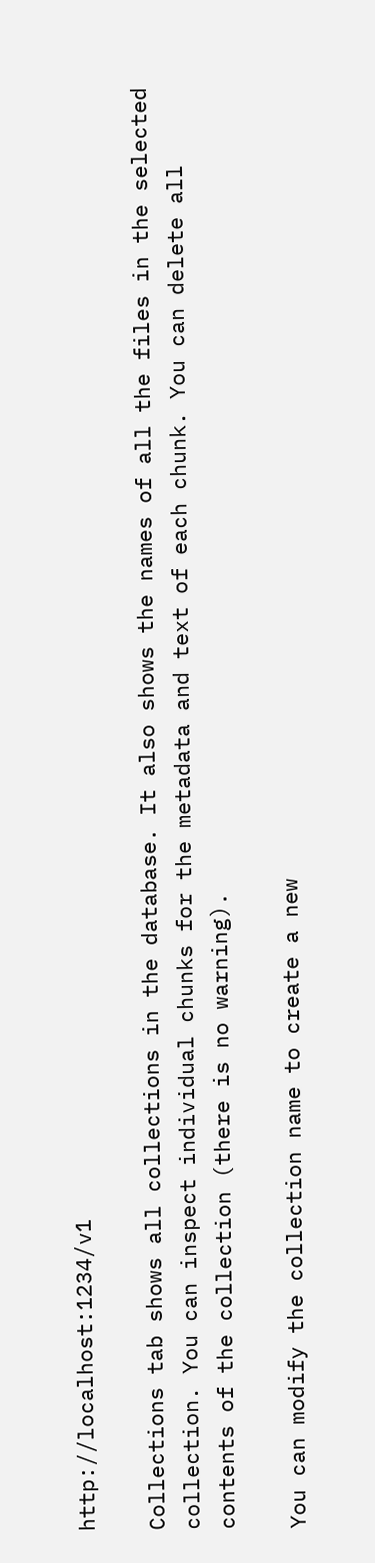http://localhost:1234/v1

Collections tab shows all collections in the database. It also shows the names of all the files in the selected collection. You can inspect individual chunks for the metadata and text of each chunk. You can delete all contents of the collection (there is no warning).

You can modify the collection name to create a new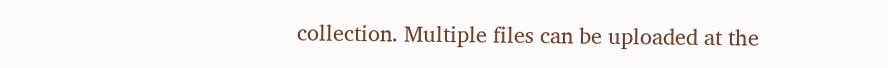collection. Multiple files can be uploaded at the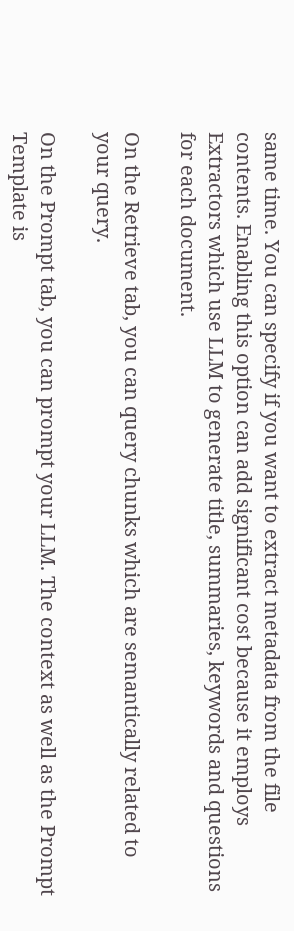same time. You can specify if you want to extract metadata from the file contents. Enabling this option can add significant cost because it employs Extractors which use LLM to generate title, summaries, keywords and questions for each document.

On the Retrieve tab, you can query chunks which are semantically related to your query.

On the Prompt tab, you can prompt your LLM. The context as well as the Prompt Template is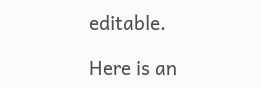editable.

Here is an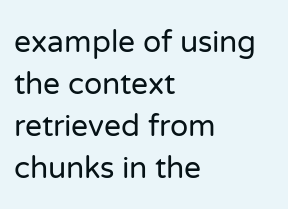example of using the context retrieved from chunks in the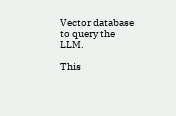Vector database to query the LLM.

This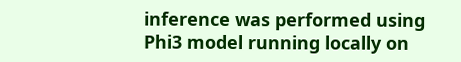inference was performed using Phi3 model running locally on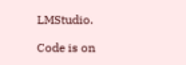LMStudio.

Code is on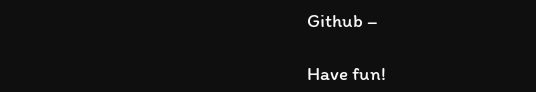Github –

Have fun!